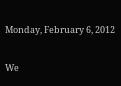Monday, February 6, 2012


We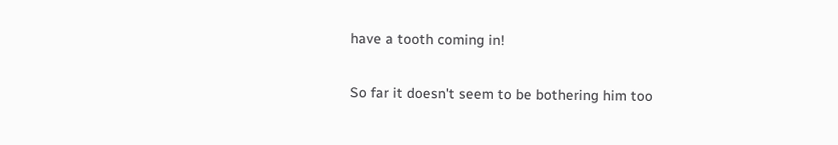have a tooth coming in!

So far it doesn't seem to be bothering him too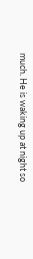much. He is waking up at night so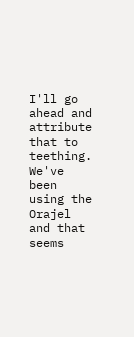I'll go ahead and attribute that to teething. We've been using the Orajel and that seems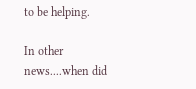to be helping.

In other news....when did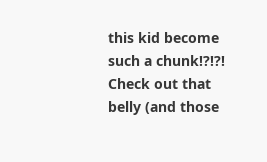this kid become such a chunk!?!?! Check out that belly (and those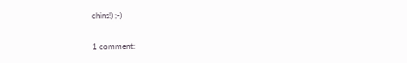chins!) ;-)

1 comment: